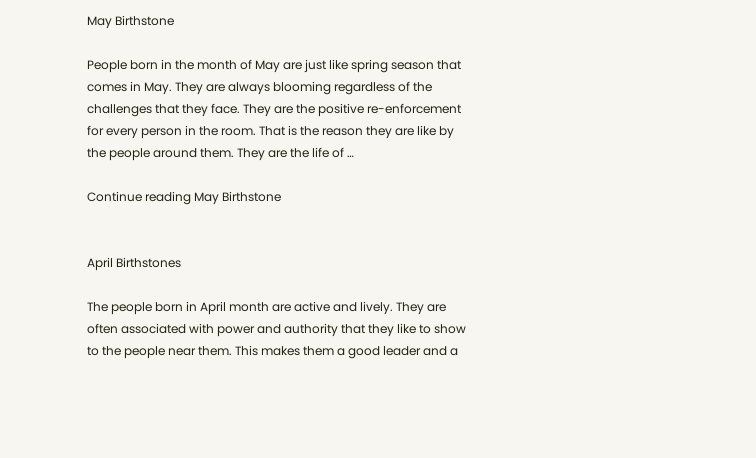May Birthstone

People born in the month of May are just like spring season that comes in May. They are always blooming regardless of the challenges that they face. They are the positive re-enforcement for every person in the room. That is the reason they are like by the people around them. They are the life of …

Continue reading May Birthstone


April Birthstones

The people born in April month are active and lively. They are often associated with power and authority that they like to show to the people near them. This makes them a good leader and a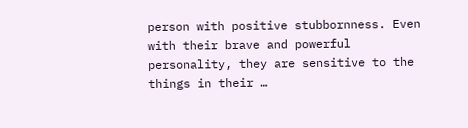person with positive stubbornness. Even with their brave and powerful personality, they are sensitive to the things in their …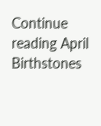Continue reading April Birthstones